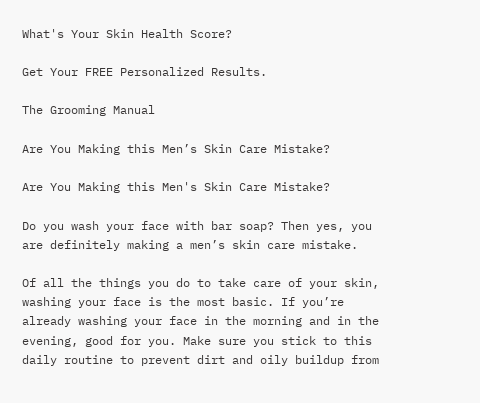What's Your Skin Health Score?

Get Your FREE Personalized Results.

The Grooming Manual

Are You Making this Men’s Skin Care Mistake?

Are You Making this Men's Skin Care Mistake?

Do you wash your face with bar soap? Then yes, you are definitely making a men’s skin care mistake.

Of all the things you do to take care of your skin, washing your face is the most basic. If you’re already washing your face in the morning and in the evening, good for you. Make sure you stick to this daily routine to prevent dirt and oily buildup from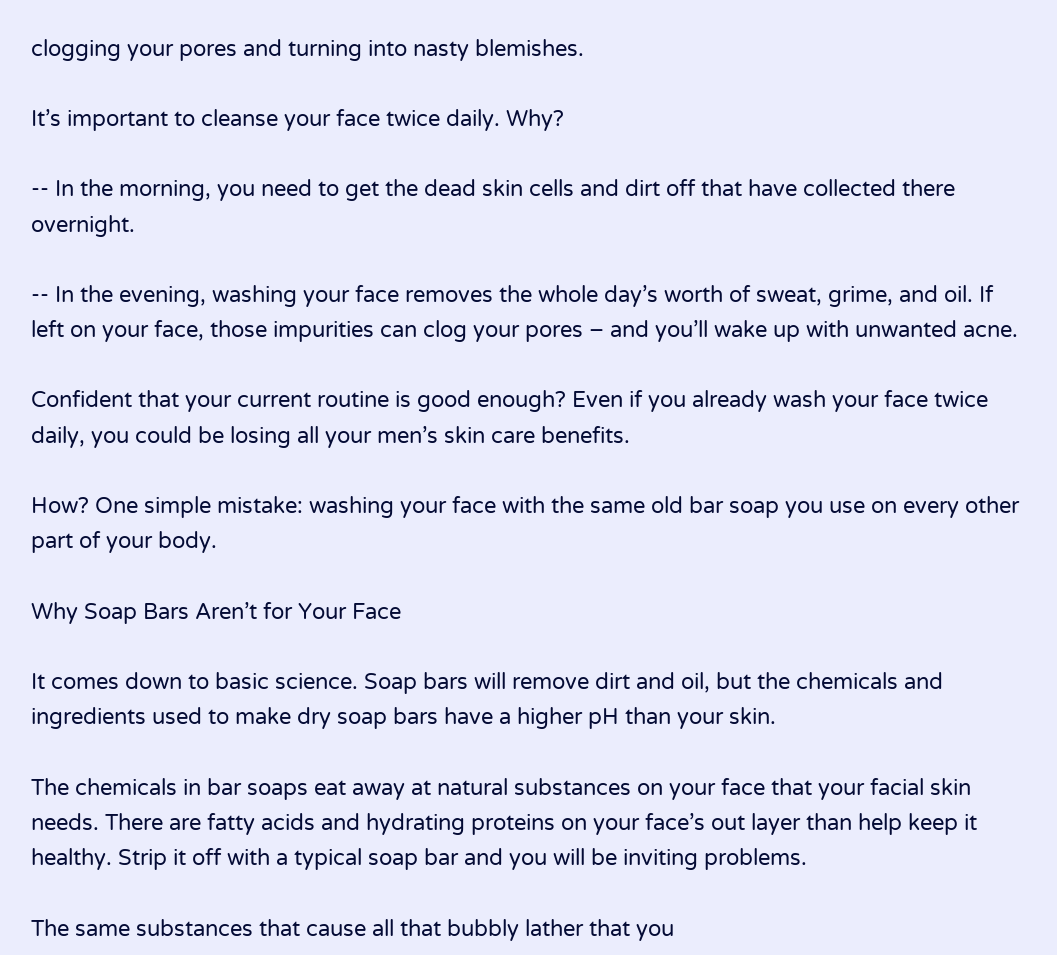clogging your pores and turning into nasty blemishes.

It’s important to cleanse your face twice daily. Why?

-- In the morning, you need to get the dead skin cells and dirt off that have collected there overnight.

-- In the evening, washing your face removes the whole day’s worth of sweat, grime, and oil. If left on your face, those impurities can clog your pores – and you’ll wake up with unwanted acne.

Confident that your current routine is good enough? Even if you already wash your face twice daily, you could be losing all your men’s skin care benefits.

How? One simple mistake: washing your face with the same old bar soap you use on every other part of your body.

Why Soap Bars Aren’t for Your Face

It comes down to basic science. Soap bars will remove dirt and oil, but the chemicals and ingredients used to make dry soap bars have a higher pH than your skin.

The chemicals in bar soaps eat away at natural substances on your face that your facial skin needs. There are fatty acids and hydrating proteins on your face’s out layer than help keep it healthy. Strip it off with a typical soap bar and you will be inviting problems.

The same substances that cause all that bubbly lather that you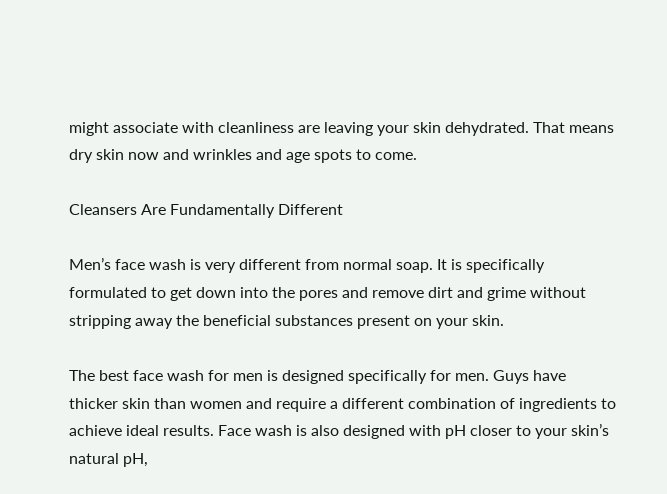might associate with cleanliness are leaving your skin dehydrated. That means dry skin now and wrinkles and age spots to come.

Cleansers Are Fundamentally Different

Men’s face wash is very different from normal soap. It is specifically formulated to get down into the pores and remove dirt and grime without stripping away the beneficial substances present on your skin.

The best face wash for men is designed specifically for men. Guys have thicker skin than women and require a different combination of ingredients to achieve ideal results. Face wash is also designed with pH closer to your skin’s natural pH,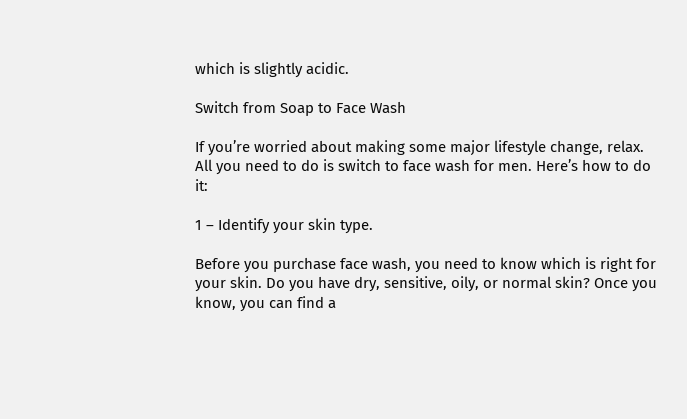which is slightly acidic.

Switch from Soap to Face Wash

If you’re worried about making some major lifestyle change, relax. All you need to do is switch to face wash for men. Here’s how to do it:

1 – Identify your skin type.

Before you purchase face wash, you need to know which is right for your skin. Do you have dry, sensitive, oily, or normal skin? Once you know, you can find a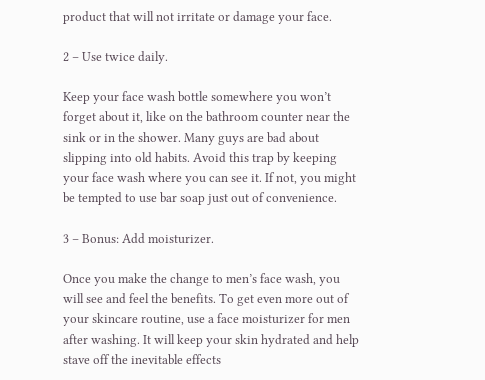product that will not irritate or damage your face.

2 – Use twice daily.

Keep your face wash bottle somewhere you won’t forget about it, like on the bathroom counter near the sink or in the shower. Many guys are bad about slipping into old habits. Avoid this trap by keeping your face wash where you can see it. If not, you might be tempted to use bar soap just out of convenience.

3 – Bonus: Add moisturizer.

Once you make the change to men’s face wash, you will see and feel the benefits. To get even more out of your skincare routine, use a face moisturizer for men after washing. It will keep your skin hydrated and help stave off the inevitable effects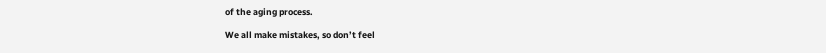of the aging process.

We all make mistakes, so don’t feel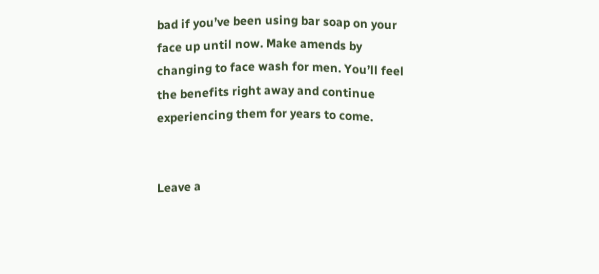bad if you’ve been using bar soap on your face up until now. Make amends by changing to face wash for men. You’ll feel the benefits right away and continue experiencing them for years to come.


Leave a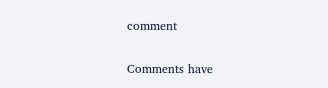comment

Comments have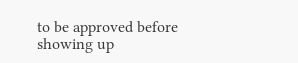to be approved before showing up